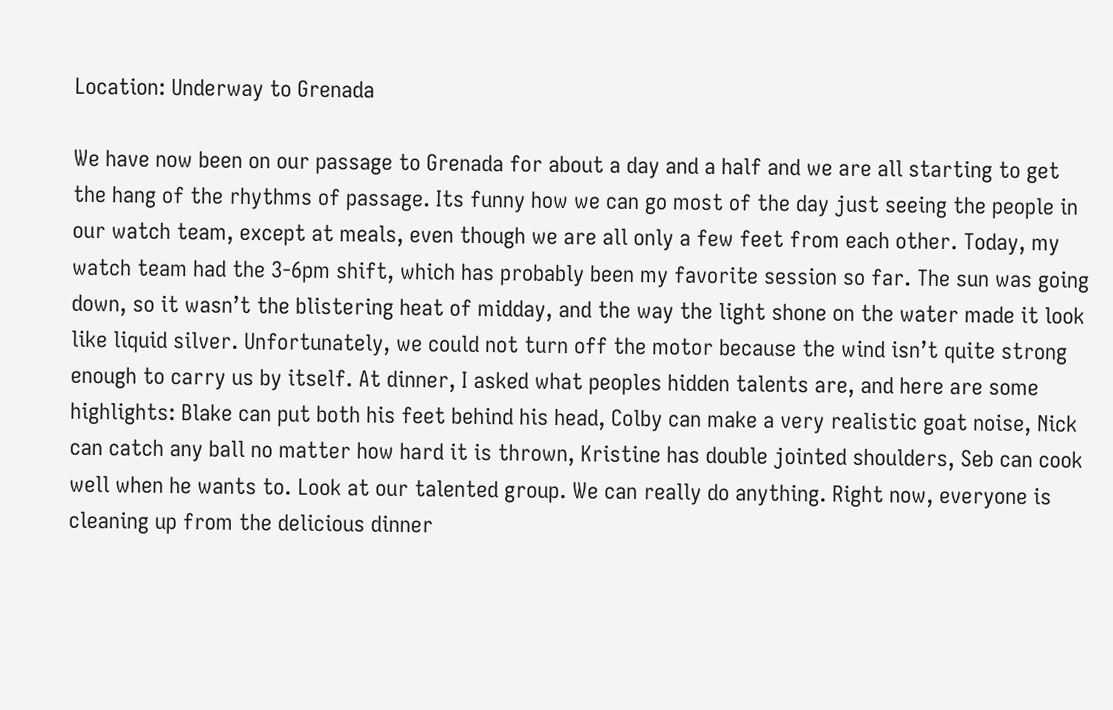Location: Underway to Grenada

We have now been on our passage to Grenada for about a day and a half and we are all starting to get the hang of the rhythms of passage. Its funny how we can go most of the day just seeing the people in our watch team, except at meals, even though we are all only a few feet from each other. Today, my watch team had the 3-6pm shift, which has probably been my favorite session so far. The sun was going down, so it wasn’t the blistering heat of midday, and the way the light shone on the water made it look like liquid silver. Unfortunately, we could not turn off the motor because the wind isn’t quite strong enough to carry us by itself. At dinner, I asked what peoples hidden talents are, and here are some highlights: Blake can put both his feet behind his head, Colby can make a very realistic goat noise, Nick can catch any ball no matter how hard it is thrown, Kristine has double jointed shoulders, Seb can cook well when he wants to. Look at our talented group. We can really do anything. Right now, everyone is cleaning up from the delicious dinner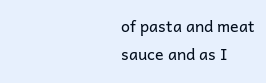of pasta and meat sauce and as I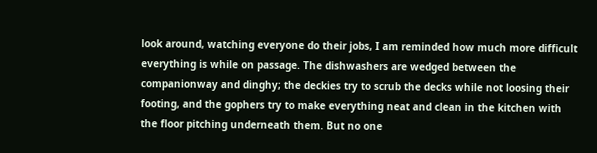look around, watching everyone do their jobs, I am reminded how much more difficult everything is while on passage. The dishwashers are wedged between the companionway and dinghy; the deckies try to scrub the decks while not loosing their footing, and the gophers try to make everything neat and clean in the kitchen with the floor pitching underneath them. But no one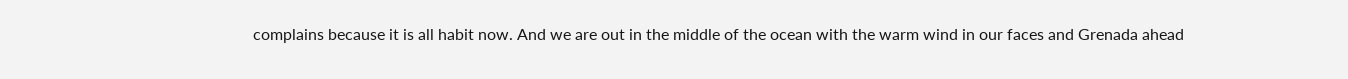complains because it is all habit now. And we are out in the middle of the ocean with the warm wind in our faces and Grenada ahead